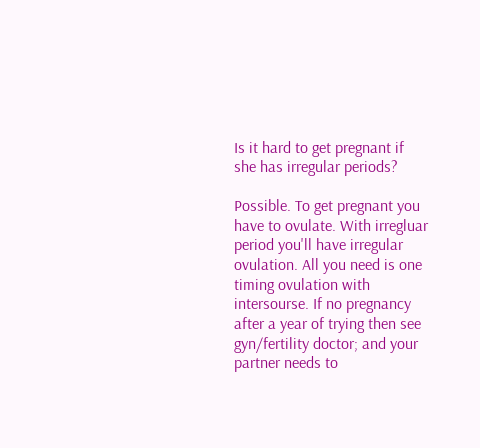Is it hard to get pregnant if she has irregular periods?

Possible. To get pregnant you have to ovulate. With irregluar period you'll have irregular ovulation. All you need is one timing ovulation with intersourse. If no pregnancy after a year of trying then see gyn/fertility doctor; and your partner needs to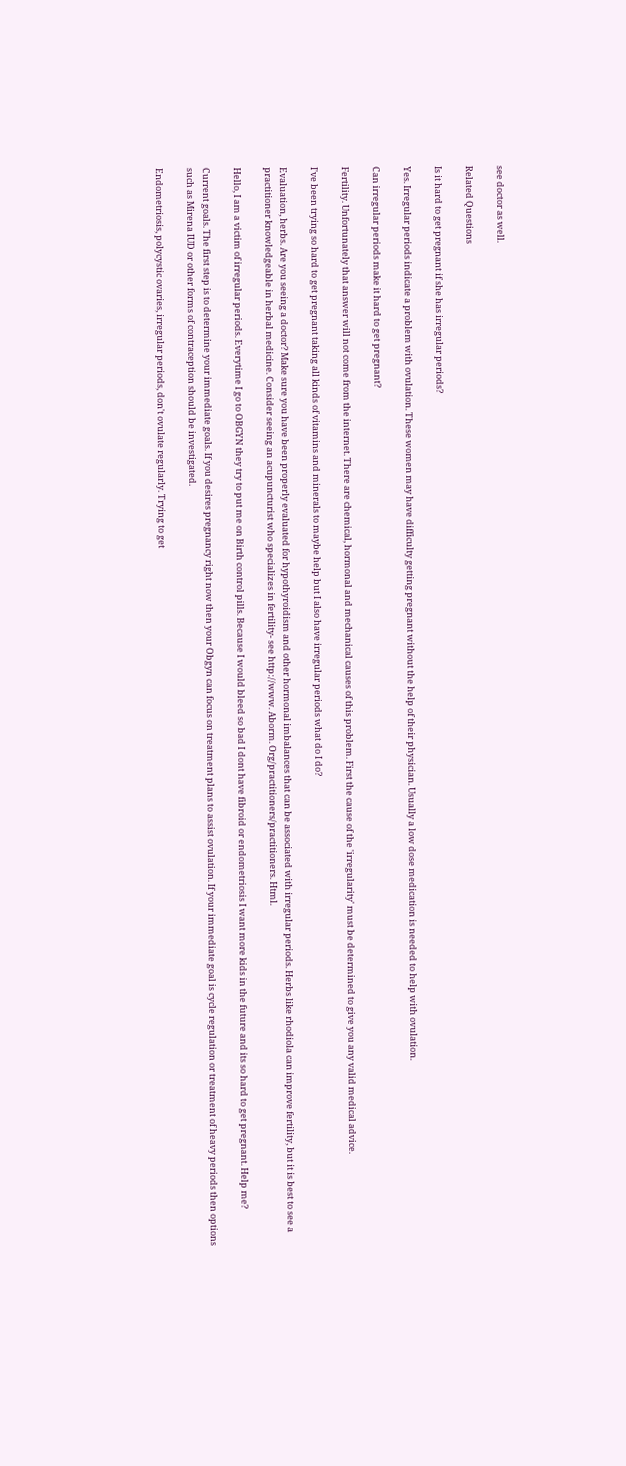see doctor as well.

Related Questions

Is it hard to get pregnant if she has irregular periods?

Yes. Irregular periods indicate a problem with ovulation. These women may have difficulty getting pregnant without the help of their physician. Usually a low dose medication is needed to help with ovulation.

Can irregular periods make it hard to get pregnant?

Fertility. Unfortunately that answer will not come from the internet. There are chemical, hormonal and mechanical causes of this problem. First the cause of the 'irregularity' must be determined to give you any valid medical advice.

I've been trying so hard to get pregnant taking all kinds of vitamins and minerals to maybe help but I also have irregular periods what do I do?

Evaluation, herbs. Are you seeing a doctor? Make sure you have been properly evaluated for hypothyroidism and other hormonal imbalances that can be associated with irregular periods. Herbs like rhodiola can improve fertility, but it is best to see a practitioner knowledgeable in herbal medicine. Consider seeing an acupuncturist who specializes in fertility- see http://www. Aborm. Org/practitioners/practitioners. Html.

Hello, I am a victim of irregular periods. Everytime I go to OBGYN they try to put me on Birth control pills. Because I would bleed so bad I dont have fibroid or endometriosis I want more kids in the future and its so hard to get pregnant. Help me?

Current goals. The first step is to determine your immediate goals. If you desires pregnancy right now then your Obgyn can focus on treatment plans to assist ovulation. If your immediate goal is cycle regulation or treatment of heavy periods then options such as Mirena IUD or other forms of contraception should be investigated.

Endometriosis, polycystic ovaries, irregular periods, don't ovulate regularly. Trying to get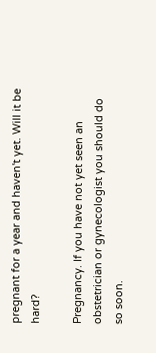pregnant for a year and haven't yet. Will it be hard?

Pregnancy. If you have not yet seen an obstetrician or gynecologist you should do so soon.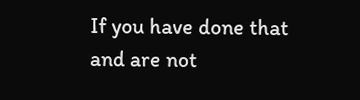If you have done that and are not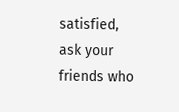satisfied, ask your friends who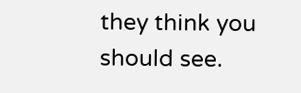they think you should see.